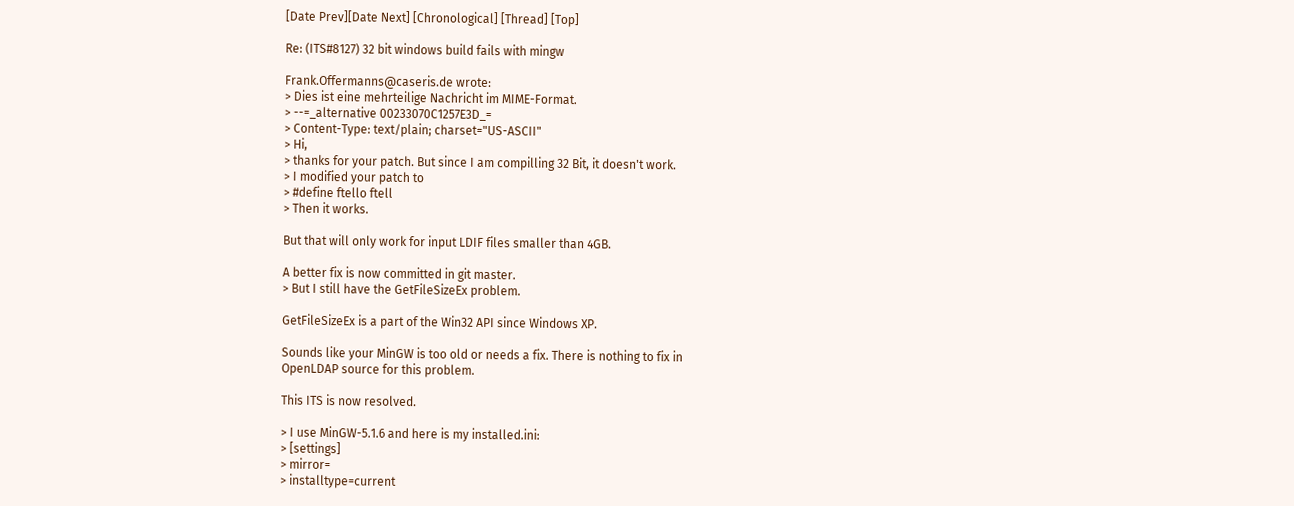[Date Prev][Date Next] [Chronological] [Thread] [Top]

Re: (ITS#8127) 32 bit windows build fails with mingw

Frank.Offermanns@caseris.de wrote:
> Dies ist eine mehrteilige Nachricht im MIME-Format.
> --=_alternative 00233070C1257E3D_=
> Content-Type: text/plain; charset="US-ASCII"
> Hi,
> thanks for your patch. But since I am compilling 32 Bit, it doesn't work.
> I modified your patch to
> #define ftello ftell
> Then it works.

But that will only work for input LDIF files smaller than 4GB.

A better fix is now committed in git master.
> But I still have the GetFileSizeEx problem.

GetFileSizeEx is a part of the Win32 API since Windows XP.

Sounds like your MinGW is too old or needs a fix. There is nothing to fix in
OpenLDAP source for this problem.

This ITS is now resolved.

> I use MinGW-5.1.6 and here is my installed.ini:
> [settings]
> mirror=
> installtype=current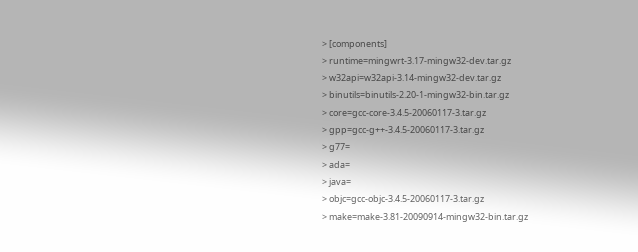> [components]
> runtime=mingwrt-3.17-mingw32-dev.tar.gz
> w32api=w32api-3.14-mingw32-dev.tar.gz
> binutils=binutils-2.20-1-mingw32-bin.tar.gz
> core=gcc-core-3.4.5-20060117-3.tar.gz
> gpp=gcc-g++-3.4.5-20060117-3.tar.gz
> g77=
> ada=
> java=
> objc=gcc-objc-3.4.5-20060117-3.tar.gz
> make=make-3.81-20090914-mingw32-bin.tar.gz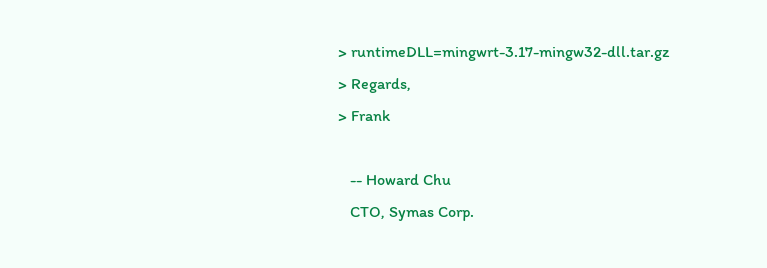> runtimeDLL=mingwrt-3.17-mingw32-dll.tar.gz
> Regards,
> Frank

   -- Howard Chu
   CTO, Symas Corp.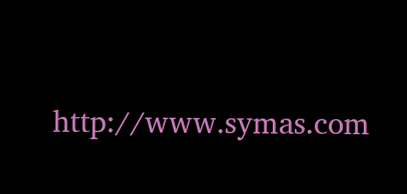http://www.symas.com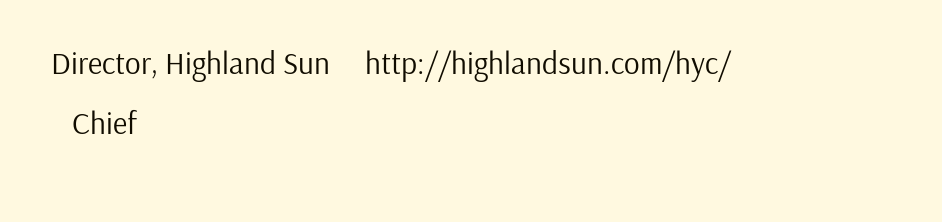Director, Highland Sun     http://highlandsun.com/hyc/
   Chief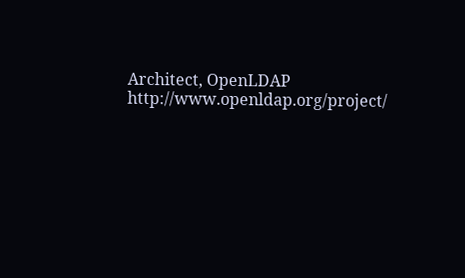Architect, OpenLDAP  http://www.openldap.org/project/